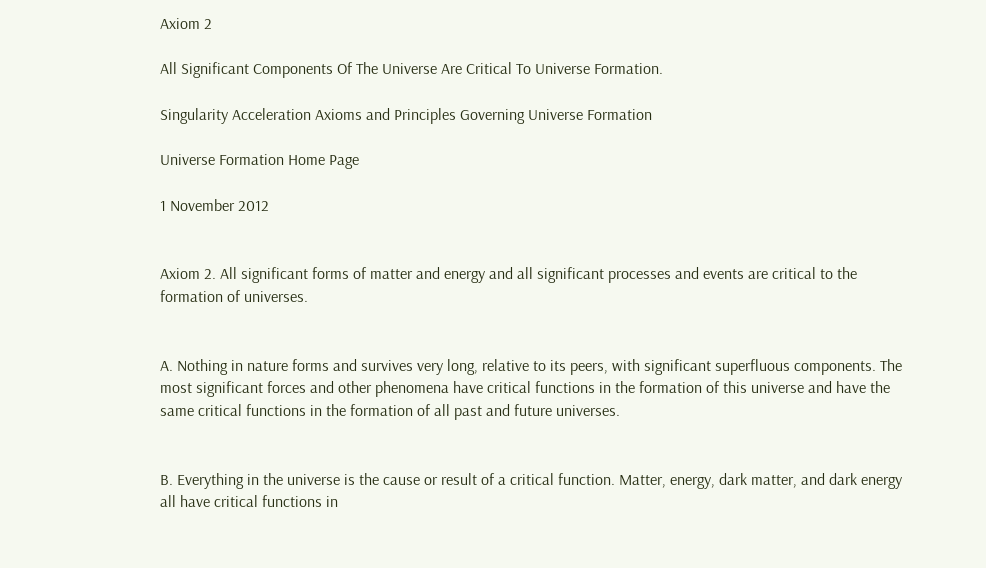Axiom 2

All Significant Components Of The Universe Are Critical To Universe Formation.

Singularity Acceleration Axioms and Principles Governing Universe Formation

Universe Formation Home Page

1 November 2012


Axiom 2. All significant forms of matter and energy and all significant processes and events are critical to the formation of universes.


A. Nothing in nature forms and survives very long, relative to its peers, with significant superfluous components. The most significant forces and other phenomena have critical functions in the formation of this universe and have the same critical functions in the formation of all past and future universes.


B. Everything in the universe is the cause or result of a critical function. Matter, energy, dark matter, and dark energy all have critical functions in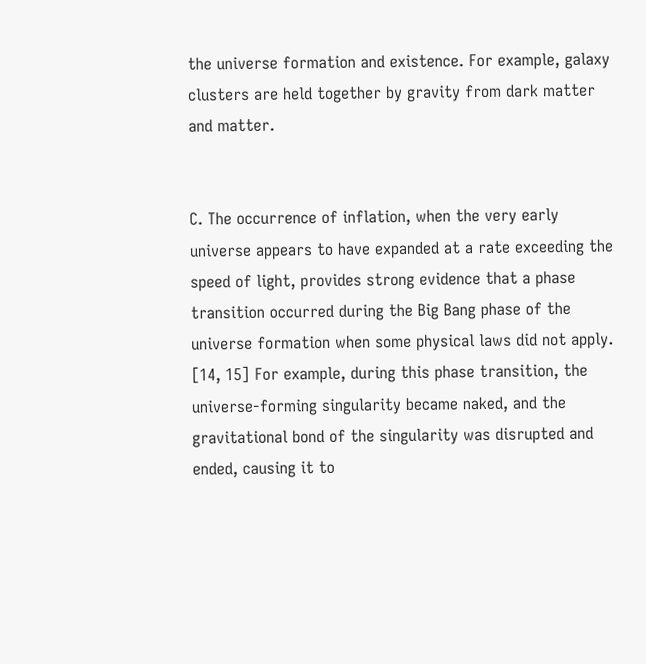the universe formation and existence. For example, galaxy clusters are held together by gravity from dark matter and matter.


C. The occurrence of inflation, when the very early universe appears to have expanded at a rate exceeding the speed of light, provides strong evidence that a phase transition occurred during the Big Bang phase of the universe formation when some physical laws did not apply. [14, 15] For example, during this phase transition, the universe-forming singularity became naked, and the gravitational bond of the singularity was disrupted and ended, causing it to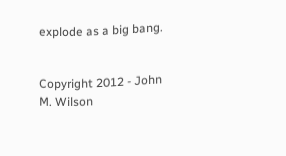explode as a big bang.


Copyright 2012 - John M. Wilson